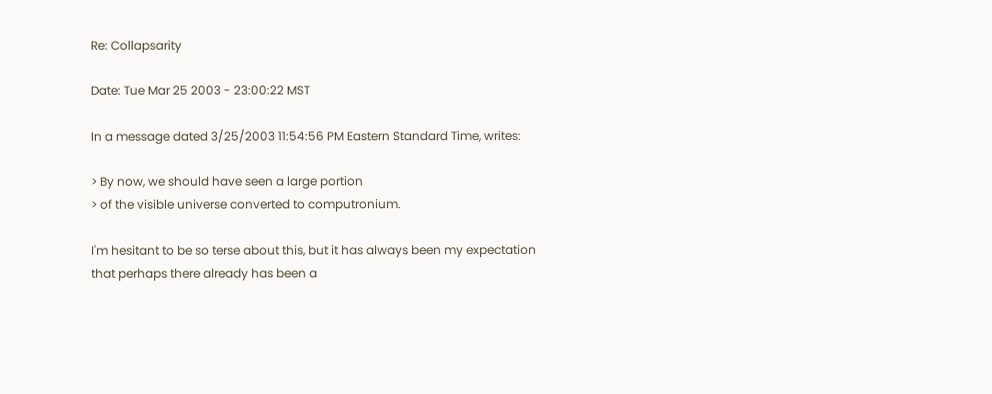Re: Collapsarity

Date: Tue Mar 25 2003 - 23:00:22 MST

In a message dated 3/25/2003 11:54:56 PM Eastern Standard Time, writes:

> By now, we should have seen a large portion
> of the visible universe converted to computronium.

I'm hesitant to be so terse about this, but it has always been my expectation
that perhaps there already has been a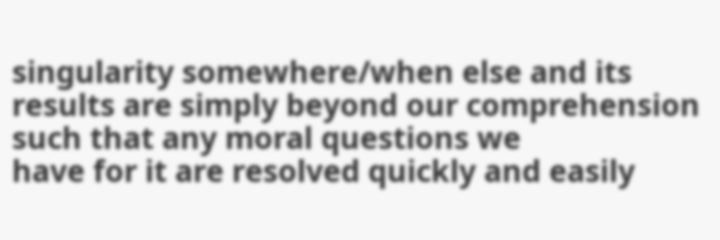singularity somewhere/when else and its
results are simply beyond our comprehension such that any moral questions we
have for it are resolved quickly and easily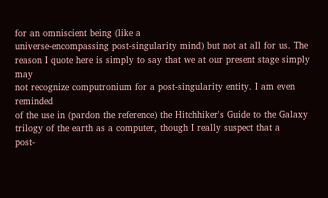for an omniscient being (like a
universe-encompassing post-singularity mind) but not at all for us. The
reason I quote here is simply to say that we at our present stage simply may
not recognize computronium for a post-singularity entity. I am even reminded
of the use in (pardon the reference) the Hitchhiker's Guide to the Galaxy
trilogy of the earth as a computer, though I really suspect that a
post-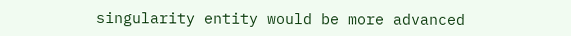singularity entity would be more advanced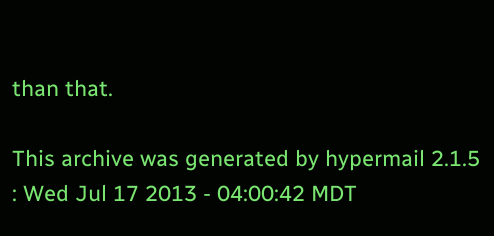than that.

This archive was generated by hypermail 2.1.5 : Wed Jul 17 2013 - 04:00:42 MDT